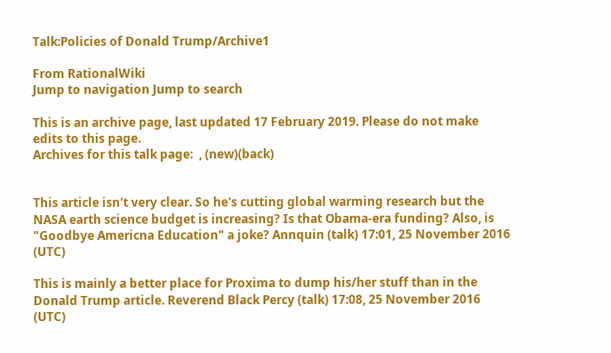Talk:Policies of Donald Trump/Archive1

From RationalWiki
Jump to navigation Jump to search

This is an archive page, last updated 17 February 2019. Please do not make edits to this page.
Archives for this talk page:  , (new)(back)


This article isn't very clear. So he's cutting global warming research but the NASA earth science budget is increasing? Is that Obama-era funding? Also, is "Goodbye Americna Education" a joke? Annquin (talk) 17:01, 25 November 2016 (UTC)

This is mainly a better place for Proxima to dump his/her stuff than in the Donald Trump article. Reverend Black Percy (talk) 17:08, 25 November 2016 (UTC)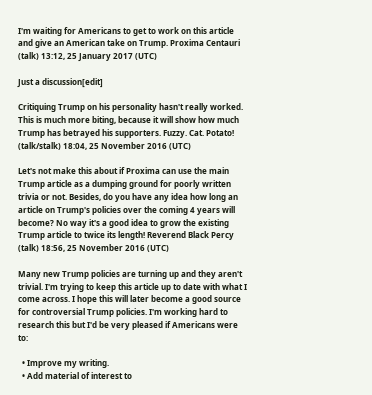I'm waiting for Americans to get to work on this article and give an American take on Trump. Proxima Centauri (talk) 13:12, 25 January 2017 (UTC)

Just a discussion[edit]

Critiquing Trump on his personality hasn't really worked. This is much more biting, because it will show how much Trump has betrayed his supporters. Fuzzy. Cat. Potato! (talk/stalk) 18:04, 25 November 2016 (UTC)

Let's not make this about if Proxima can use the main Trump article as a dumping ground for poorly written trivia or not. Besides, do you have any idea how long an article on Trump's policies over the coming 4 years will become? No way it's a good idea to grow the existing Trump article to twice its length! Reverend Black Percy (talk) 18:56, 25 November 2016 (UTC)

Many new Trump policies are turning up and they aren't trivial. I'm trying to keep this article up to date with what I come across. I hope this will later become a good source for controversial Trump policies. I'm working hard to research this but I'd be very pleased if Americans were to:

  • Improve my writing.
  • Add material of interest to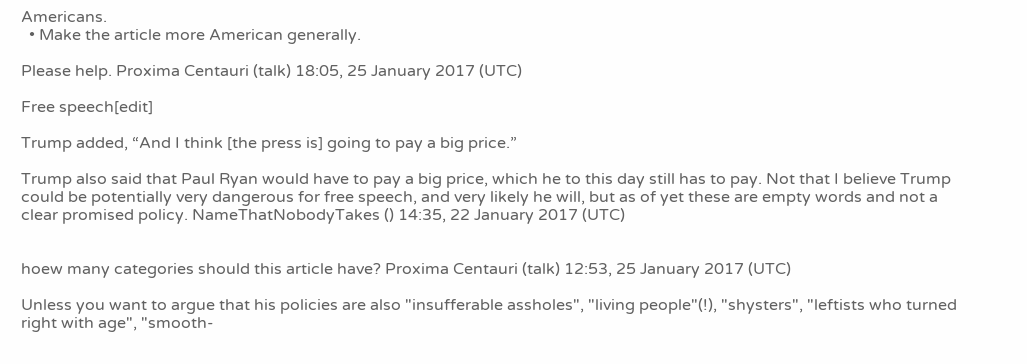Americans.
  • Make the article more American generally.

Please help. Proxima Centauri (talk) 18:05, 25 January 2017 (UTC)

Free speech[edit]

Trump added, “And I think [the press is] going to pay a big price.”

Trump also said that Paul Ryan would have to pay a big price, which he to this day still has to pay. Not that I believe Trump could be potentially very dangerous for free speech, and very likely he will, but as of yet these are empty words and not a clear promised policy. NameThatNobodyTakes () 14:35, 22 January 2017 (UTC)


hoew many categories should this article have? Proxima Centauri (talk) 12:53, 25 January 2017 (UTC)

Unless you want to argue that his policies are also "insufferable assholes", "living people"(!), "shysters", "leftists who turned right with age", "smooth-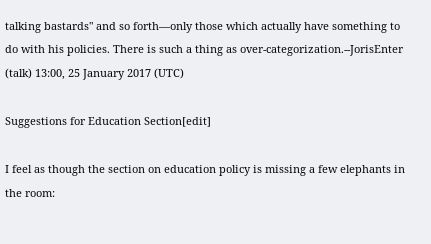talking bastards" and so forth—only those which actually have something to do with his policies. There is such a thing as over-categorization.--JorisEnter (talk) 13:00, 25 January 2017 (UTC)

Suggestions for Education Section[edit]

I feel as though the section on education policy is missing a few elephants in the room: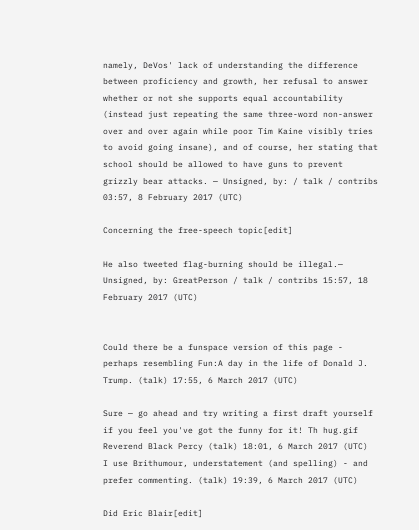namely, DeVos' lack of understanding the difference between proficiency and growth, her refusal to answer whether or not she supports equal accountability (instead just repeating the same three-word non-answer over and over again while poor Tim Kaine visibly tries to avoid going insane), and of course, her stating that school should be allowed to have guns to prevent grizzly bear attacks. — Unsigned, by: / talk / contribs 03:57, 8 February 2017 (UTC)

Concerning the free-speech topic[edit]

He also tweeted flag-burning should be illegal.— Unsigned, by: GreatPerson / talk / contribs 15:57, 18 February 2017 (UTC)


Could there be a funspace version of this page - perhaps resembling Fun:A day in the life of Donald J. Trump. (talk) 17:55, 6 March 2017 (UTC)

Sure — go ahead and try writing a first draft yourself if you feel you've got the funny for it! Th hug.gif Reverend Black Percy (talk) 18:01, 6 March 2017 (UTC)
I use Brithumour, understatement (and spelling) - and prefer commenting. (talk) 19:39, 6 March 2017 (UTC)

Did Eric Blair[edit]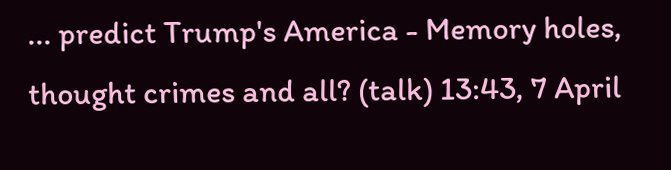... predict Trump's America - Memory holes, thought crimes and all? (talk) 13:43, 7 April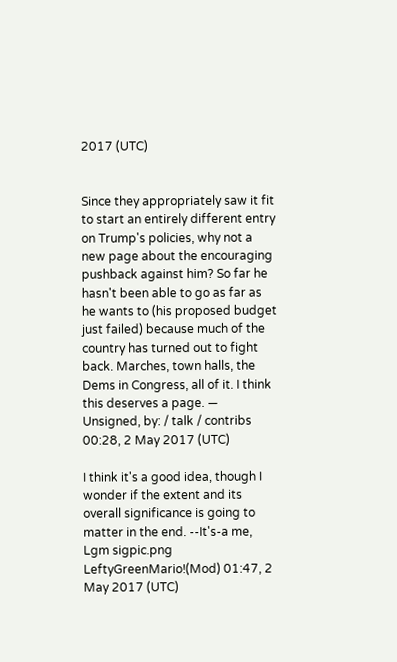2017 (UTC)


Since they appropriately saw it fit to start an entirely different entry on Trump's policies, why not a new page about the encouraging pushback against him? So far he hasn't been able to go as far as he wants to (his proposed budget just failed) because much of the country has turned out to fight back. Marches, town halls, the Dems in Congress, all of it. I think this deserves a page. — Unsigned, by: / talk / contribs 00:28, 2 May 2017 (UTC)

I think it's a good idea, though I wonder if the extent and its overall significance is going to matter in the end. --It's-a me, Lgm sigpic.png LeftyGreenMario!(Mod) 01:47, 2 May 2017 (UTC)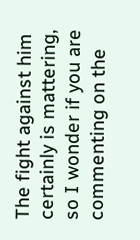The fight against him certainly is mattering, so I wonder if you are commenting on the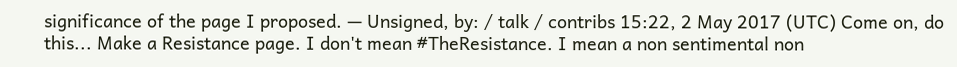significance of the page I proposed. — Unsigned, by: / talk / contribs 15:22, 2 May 2017 (UTC) Come on, do this... Make a Resistance page. I don't mean #TheResistance. I mean a non sentimental non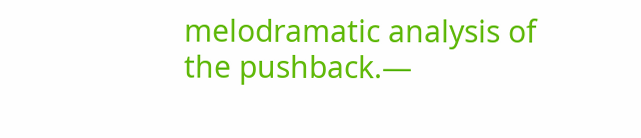melodramatic analysis of the pushback.—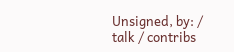Unsigned, by: / talk / contribs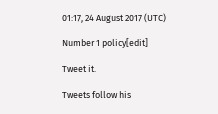01:17, 24 August 2017 (UTC)

Number 1 policy[edit]

Tweet it.

Tweets follow his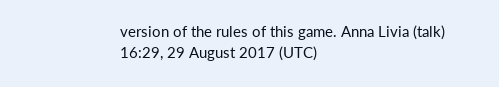version of the rules of this game. Anna Livia (talk) 16:29, 29 August 2017 (UTC)